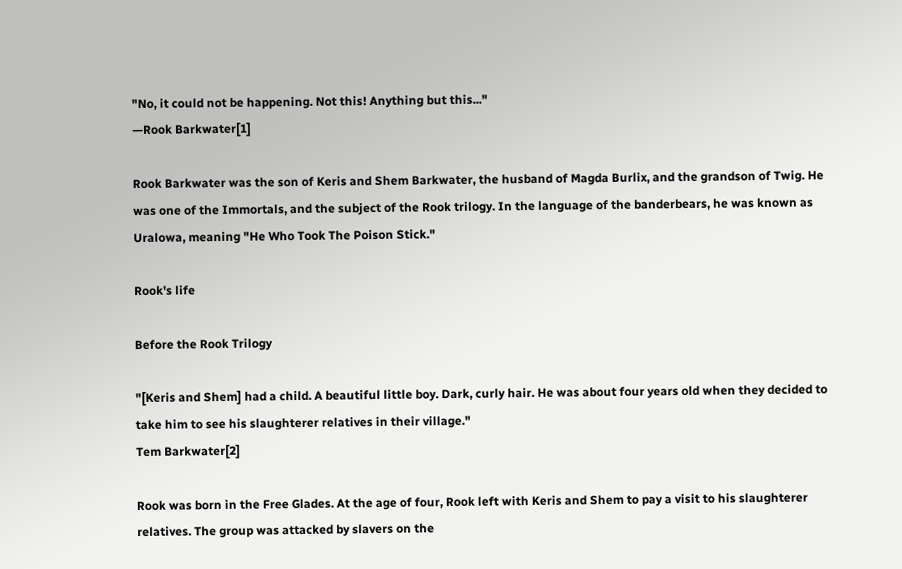"No, it could not be happening. Not this! Anything but this..."
—Rook Barkwater[1]

Rook Barkwater was the son of Keris and Shem Barkwater, the husband of Magda Burlix, and the grandson of Twig. He was one of the Immortals, and the subject of the Rook trilogy. In the language of the banderbears, he was known as Uralowa, meaning "He Who Took The Poison Stick."

Rook's life

Before the Rook Trilogy

"[Keris and Shem] had a child. A beautiful little boy. Dark, curly hair. He was about four years old when they decided to take him to see his slaughterer relatives in their village."
Tem Barkwater[2]

Rook was born in the Free Glades. At the age of four, Rook left with Keris and Shem to pay a visit to his slaughterer relatives. The group was attacked by slavers on the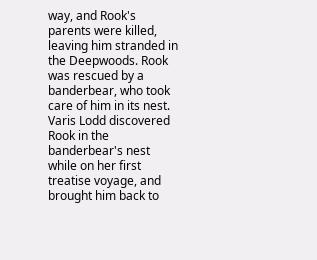way, and Rook's parents were killed, leaving him stranded in the Deepwoods. Rook was rescued by a banderbear, who took care of him in its nest. Varis Lodd discovered Rook in the banderbear's nest while on her first treatise voyage, and brought him back to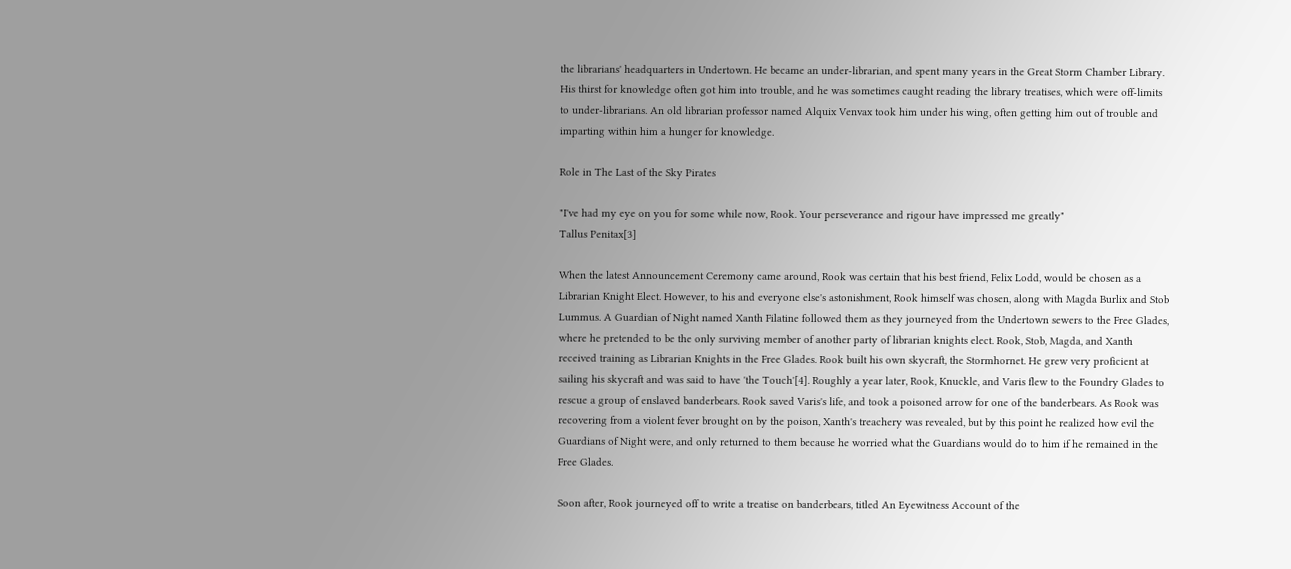the librarians' headquarters in Undertown. He became an under-librarian, and spent many years in the Great Storm Chamber Library. His thirst for knowledge often got him into trouble, and he was sometimes caught reading the library treatises, which were off-limits to under-librarians. An old librarian professor named Alquix Venvax took him under his wing, often getting him out of trouble and imparting within him a hunger for knowledge.

Role in The Last of the Sky Pirates

"I've had my eye on you for some while now, Rook. Your perseverance and rigour have impressed me greatly"
Tallus Penitax[3]

When the latest Announcement Ceremony came around, Rook was certain that his best friend, Felix Lodd, would be chosen as a Librarian Knight Elect. However, to his and everyone else's astonishment, Rook himself was chosen, along with Magda Burlix and Stob Lummus. A Guardian of Night named Xanth Filatine followed them as they journeyed from the Undertown sewers to the Free Glades, where he pretended to be the only surviving member of another party of librarian knights elect. Rook, Stob, Magda, and Xanth received training as Librarian Knights in the Free Glades. Rook built his own skycraft, the Stormhornet. He grew very proficient at sailing his skycraft and was said to have 'the Touch'[4]. Roughly a year later, Rook, Knuckle, and Varis flew to the Foundry Glades to rescue a group of enslaved banderbears. Rook saved Varis's life, and took a poisoned arrow for one of the banderbears. As Rook was recovering from a violent fever brought on by the poison, Xanth's treachery was revealed, but by this point he realized how evil the Guardians of Night were, and only returned to them because he worried what the Guardians would do to him if he remained in the Free Glades.

Soon after, Rook journeyed off to write a treatise on banderbears, titled An Eyewitness Account of the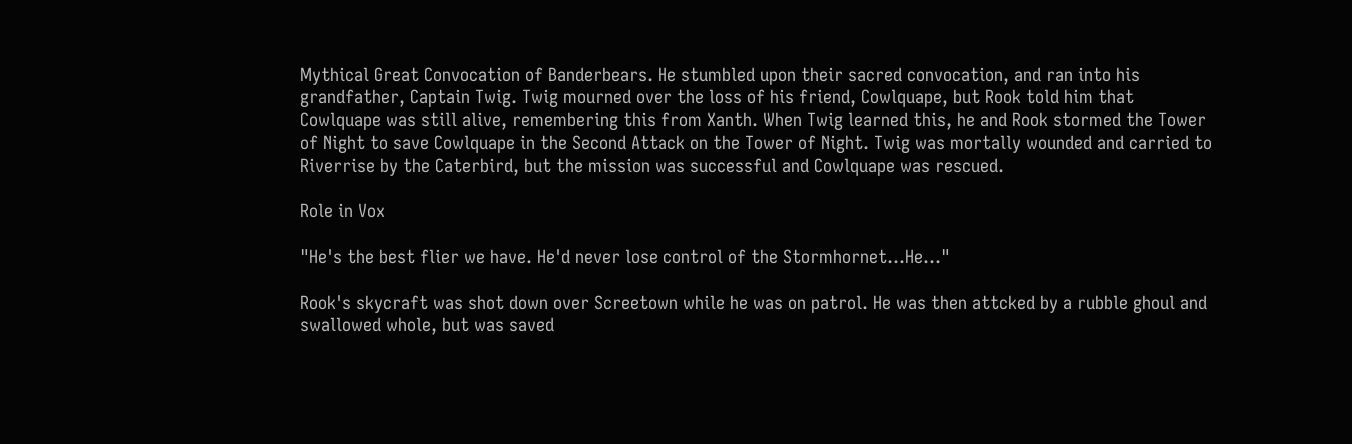Mythical Great Convocation of Banderbears. He stumbled upon their sacred convocation, and ran into his grandfather, Captain Twig. Twig mourned over the loss of his friend, Cowlquape, but Rook told him that Cowlquape was still alive, remembering this from Xanth. When Twig learned this, he and Rook stormed the Tower of Night to save Cowlquape in the Second Attack on the Tower of Night. Twig was mortally wounded and carried to Riverrise by the Caterbird, but the mission was successful and Cowlquape was rescued.

Role in Vox

"He's the best flier we have. He'd never lose control of the Stormhornet...He..."

Rook's skycraft was shot down over Screetown while he was on patrol. He was then attcked by a rubble ghoul and swallowed whole, but was saved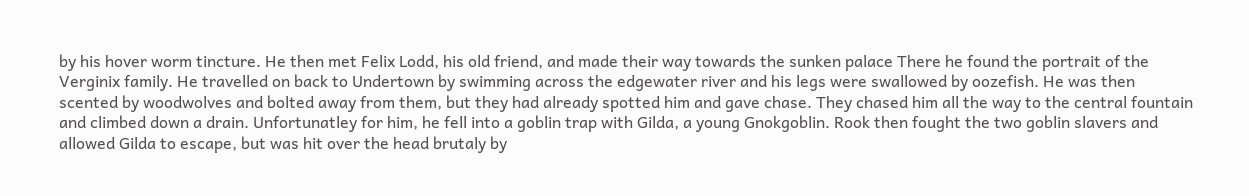by his hover worm tincture. He then met Felix Lodd, his old friend, and made their way towards the sunken palace There he found the portrait of the Verginix family. He travelled on back to Undertown by swimming across the edgewater river and his legs were swallowed by oozefish. He was then scented by woodwolves and bolted away from them, but they had already spotted him and gave chase. They chased him all the way to the central fountain and climbed down a drain. Unfortunatley for him, he fell into a goblin trap with Gilda, a young Gnokgoblin. Rook then fought the two goblin slavers and allowed Gilda to escape, but was hit over the head brutaly by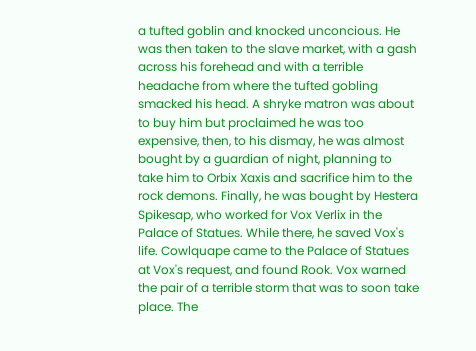a tufted goblin and knocked unconcious. He was then taken to the slave market, with a gash across his forehead and with a terrible headache from where the tufted gobling smacked his head. A shryke matron was about to buy him but proclaimed he was too expensive, then, to his dismay, he was almost bought by a guardian of night, planning to take him to Orbix Xaxis and sacrifice him to the rock demons. Finally, he was bought by Hestera Spikesap, who worked for Vox Verlix in the Palace of Statues. While there, he saved Vox's life. Cowlquape came to the Palace of Statues at Vox's request, and found Rook. Vox warned the pair of a terrible storm that was to soon take place. The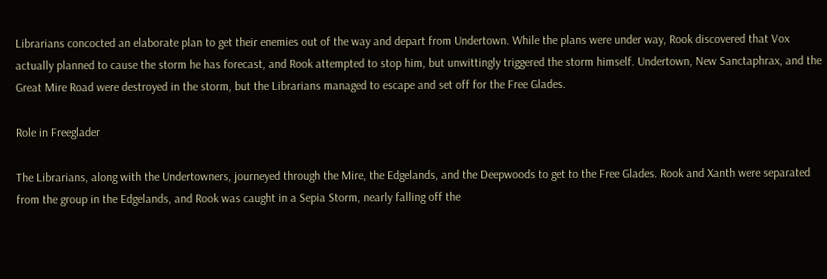Librarians concocted an elaborate plan to get their enemies out of the way and depart from Undertown. While the plans were under way, Rook discovered that Vox actually planned to cause the storm he has forecast, and Rook attempted to stop him, but unwittingly triggered the storm himself. Undertown, New Sanctaphrax, and the Great Mire Road were destroyed in the storm, but the Librarians managed to escape and set off for the Free Glades.

Role in Freeglader

The Librarians, along with the Undertowners, journeyed through the Mire, the Edgelands, and the Deepwoods to get to the Free Glades. Rook and Xanth were separated from the group in the Edgelands, and Rook was caught in a Sepia Storm, nearly falling off the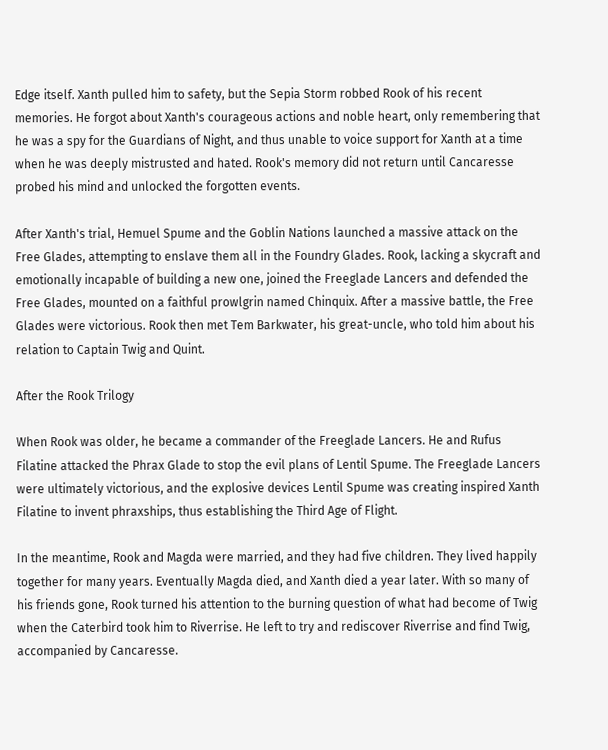Edge itself. Xanth pulled him to safety, but the Sepia Storm robbed Rook of his recent memories. He forgot about Xanth's courageous actions and noble heart, only remembering that he was a spy for the Guardians of Night, and thus unable to voice support for Xanth at a time when he was deeply mistrusted and hated. Rook's memory did not return until Cancaresse probed his mind and unlocked the forgotten events.

After Xanth's trial, Hemuel Spume and the Goblin Nations launched a massive attack on the Free Glades, attempting to enslave them all in the Foundry Glades. Rook, lacking a skycraft and emotionally incapable of building a new one, joined the Freeglade Lancers and defended the Free Glades, mounted on a faithful prowlgrin named Chinquix. After a massive battle, the Free Glades were victorious. Rook then met Tem Barkwater, his great-uncle, who told him about his relation to Captain Twig and Quint.

After the Rook Trilogy

When Rook was older, he became a commander of the Freeglade Lancers. He and Rufus Filatine attacked the Phrax Glade to stop the evil plans of Lentil Spume. The Freeglade Lancers were ultimately victorious, and the explosive devices Lentil Spume was creating inspired Xanth Filatine to invent phraxships, thus establishing the Third Age of Flight.

In the meantime, Rook and Magda were married, and they had five children. They lived happily together for many years. Eventually Magda died, and Xanth died a year later. With so many of his friends gone, Rook turned his attention to the burning question of what had become of Twig when the Caterbird took him to Riverrise. He left to try and rediscover Riverrise and find Twig, accompanied by Cancaresse.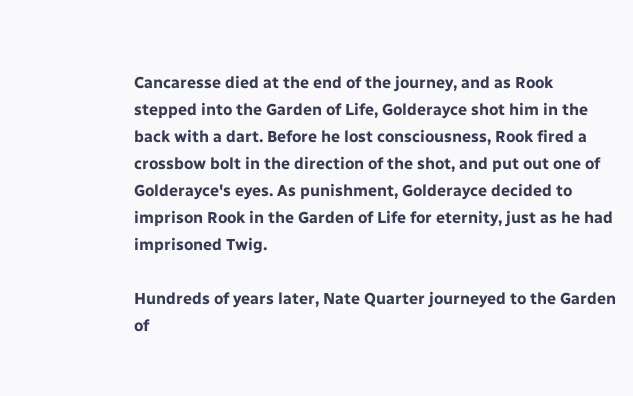Cancaresse died at the end of the journey, and as Rook stepped into the Garden of Life, Golderayce shot him in the back with a dart. Before he lost consciousness, Rook fired a crossbow bolt in the direction of the shot, and put out one of Golderayce's eyes. As punishment, Golderayce decided to imprison Rook in the Garden of Life for eternity, just as he had imprisoned Twig.

Hundreds of years later, Nate Quarter journeyed to the Garden of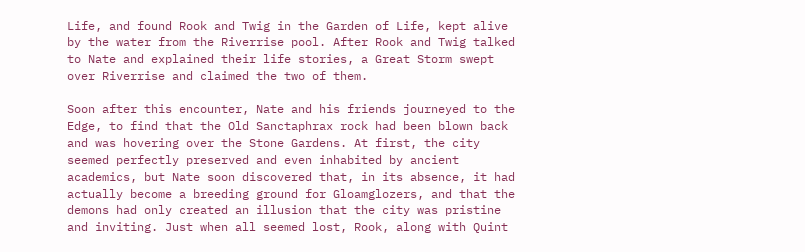Life, and found Rook and Twig in the Garden of Life, kept alive by the water from the Riverrise pool. After Rook and Twig talked to Nate and explained their life stories, a Great Storm swept over Riverrise and claimed the two of them.

Soon after this encounter, Nate and his friends journeyed to the Edge, to find that the Old Sanctaphrax rock had been blown back and was hovering over the Stone Gardens. At first, the city seemed perfectly preserved and even inhabited by ancient academics, but Nate soon discovered that, in its absence, it had actually become a breeding ground for Gloamglozers, and that the demons had only created an illusion that the city was pristine and inviting. Just when all seemed lost, Rook, along with Quint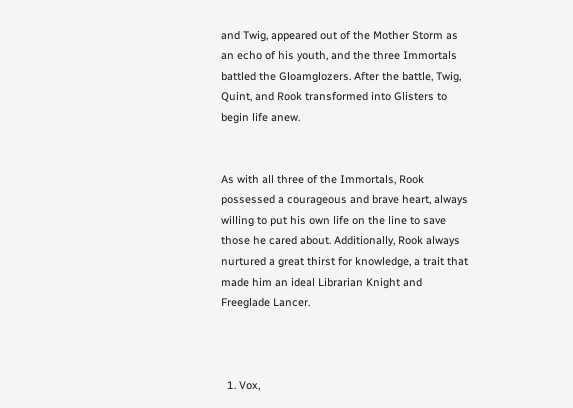and Twig, appeared out of the Mother Storm as an echo of his youth, and the three Immortals battled the Gloamglozers. After the battle, Twig, Quint, and Rook transformed into Glisters to begin life anew.


As with all three of the Immortals, Rook possessed a courageous and brave heart, always willing to put his own life on the line to save those he cared about. Additionally, Rook always nurtured a great thirst for knowledge, a trait that made him an ideal Librarian Knight and Freeglade Lancer.



  1. Vox,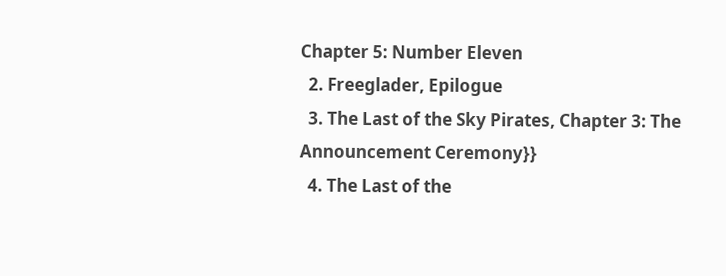Chapter 5: Number Eleven
  2. Freeglader, Epilogue
  3. The Last of the Sky Pirates, Chapter 3: The Announcement Ceremony}}
  4. The Last of the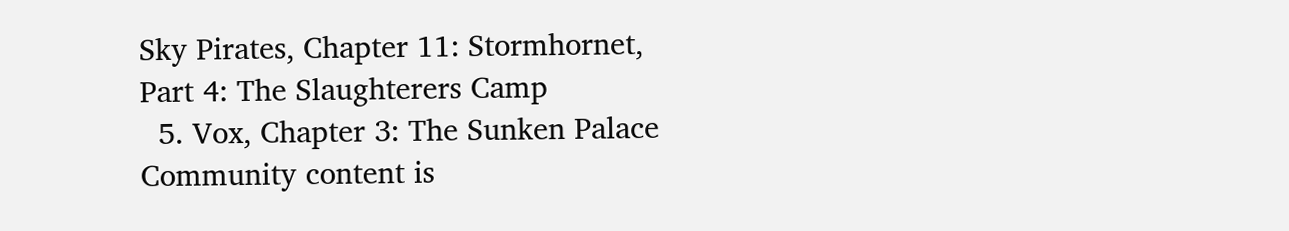Sky Pirates, Chapter 11: Stormhornet, Part 4: The Slaughterers Camp
  5. Vox, Chapter 3: The Sunken Palace
Community content is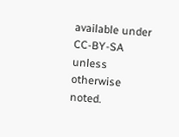available under CC-BY-SA unless otherwise noted.